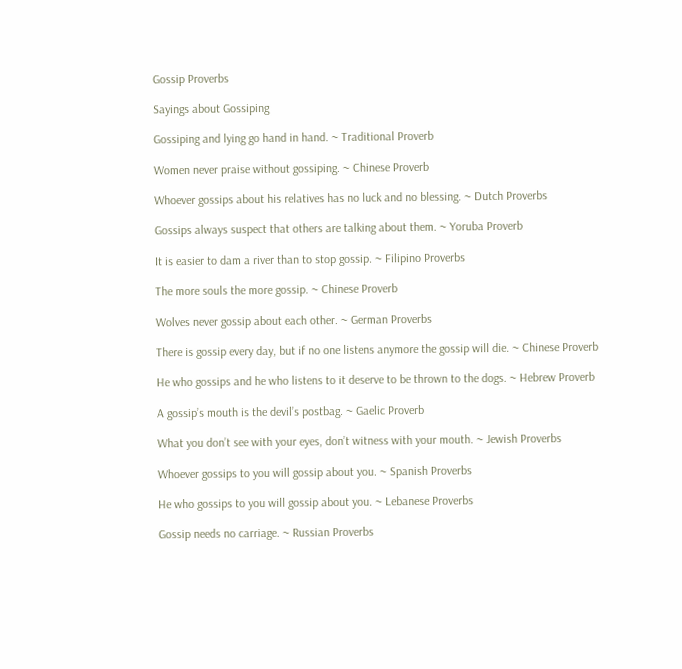Gossip Proverbs

Sayings about Gossiping

Gossiping and lying go hand in hand. ~ Traditional Proverb

Women never praise without gossiping. ~ Chinese Proverb

Whoever gossips about his relatives has no luck and no blessing. ~ Dutch Proverbs

Gossips always suspect that others are talking about them. ~ Yoruba Proverb

It is easier to dam a river than to stop gossip. ~ Filipino Proverbs

The more souls the more gossip. ~ Chinese Proverb

Wolves never gossip about each other. ~ German Proverbs

There is gossip every day, but if no one listens anymore the gossip will die. ~ Chinese Proverb

He who gossips and he who listens to it deserve to be thrown to the dogs. ~ Hebrew Proverb

A gossip’s mouth is the devil’s postbag. ~ Gaelic Proverb

What you don’t see with your eyes, don’t witness with your mouth. ~ Jewish Proverbs

Whoever gossips to you will gossip about you. ~ Spanish Proverbs

He who gossips to you will gossip about you. ~ Lebanese Proverbs

Gossip needs no carriage. ~ Russian Proverbs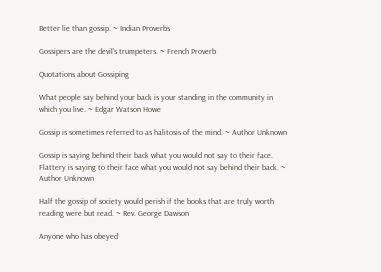Better lie than gossip. ~ Indian Proverbs

Gossipers are the devil’s trumpeters. ~ French Proverb

Quotations about Gossiping

What people say behind your back is your standing in the community in which you live. ~ Edgar Watson Howe

Gossip is sometimes referred to as halitosis of the mind. ~ Author Unknown

Gossip is saying behind their back what you would not say to their face. Flattery is saying to their face what you would not say behind their back. ~ Author Unknown

Half the gossip of society would perish if the books that are truly worth reading were but read. ~ Rev. George Dawson

Anyone who has obeyed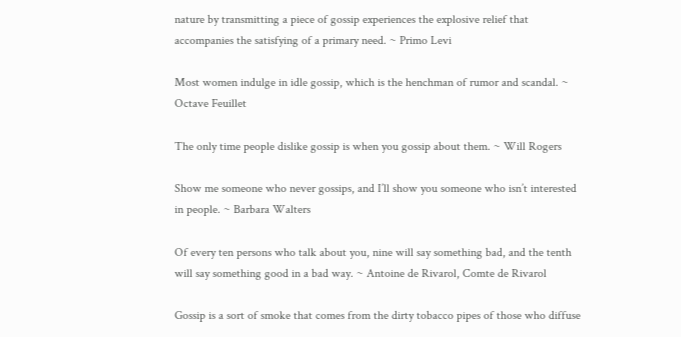nature by transmitting a piece of gossip experiences the explosive relief that accompanies the satisfying of a primary need. ~ Primo Levi

Most women indulge in idle gossip, which is the henchman of rumor and scandal. ~ Octave Feuillet

The only time people dislike gossip is when you gossip about them. ~ Will Rogers

Show me someone who never gossips, and I’ll show you someone who isn’t interested in people. ~ Barbara Walters

Of every ten persons who talk about you, nine will say something bad, and the tenth will say something good in a bad way. ~ Antoine de Rivarol, Comte de Rivarol

Gossip is a sort of smoke that comes from the dirty tobacco pipes of those who diffuse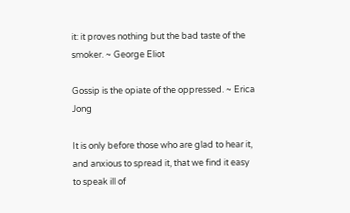it: it proves nothing but the bad taste of the smoker. ~ George Eliot

Gossip is the opiate of the oppressed. ~ Erica Jong

It is only before those who are glad to hear it, and anxious to spread it, that we find it easy to speak ill of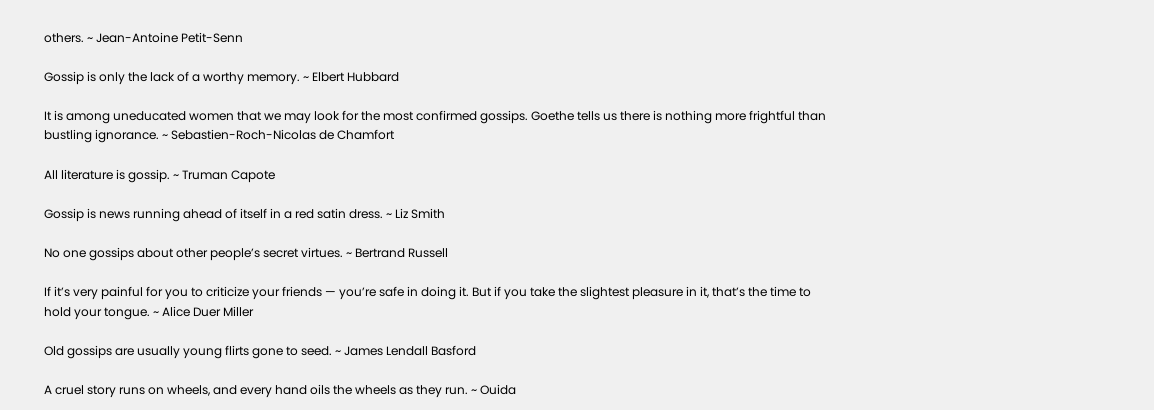others. ~ Jean-Antoine Petit-Senn

Gossip is only the lack of a worthy memory. ~ Elbert Hubbard

It is among uneducated women that we may look for the most confirmed gossips. Goethe tells us there is nothing more frightful than bustling ignorance. ~ Sebastien-Roch-Nicolas de Chamfort

All literature is gossip. ~ Truman Capote

Gossip is news running ahead of itself in a red satin dress. ~ Liz Smith

No one gossips about other people’s secret virtues. ~ Bertrand Russell

If it’s very painful for you to criticize your friends — you’re safe in doing it. But if you take the slightest pleasure in it, that’s the time to hold your tongue. ~ Alice Duer Miller

Old gossips are usually young flirts gone to seed. ~ James Lendall Basford

A cruel story runs on wheels, and every hand oils the wheels as they run. ~ Ouida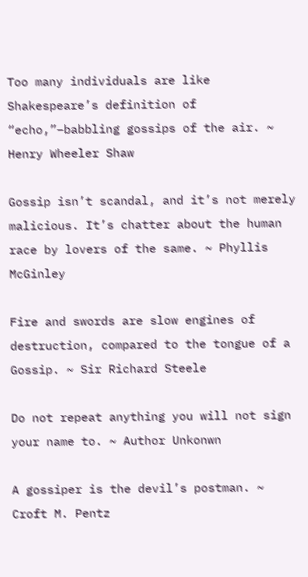Too many individuals are like Shakespeare’s definition of “echo,”–babbling gossips of the air. ~ Henry Wheeler Shaw

Gossip isn’t scandal, and it’s not merely malicious. It’s chatter about the human race by lovers of the same. ~ Phyllis McGinley

Fire and swords are slow engines of destruction, compared to the tongue of a Gossip. ~ Sir Richard Steele

Do not repeat anything you will not sign your name to. ~ Author Unkonwn

A gossiper is the devil’s postman. ~ Croft M. Pentz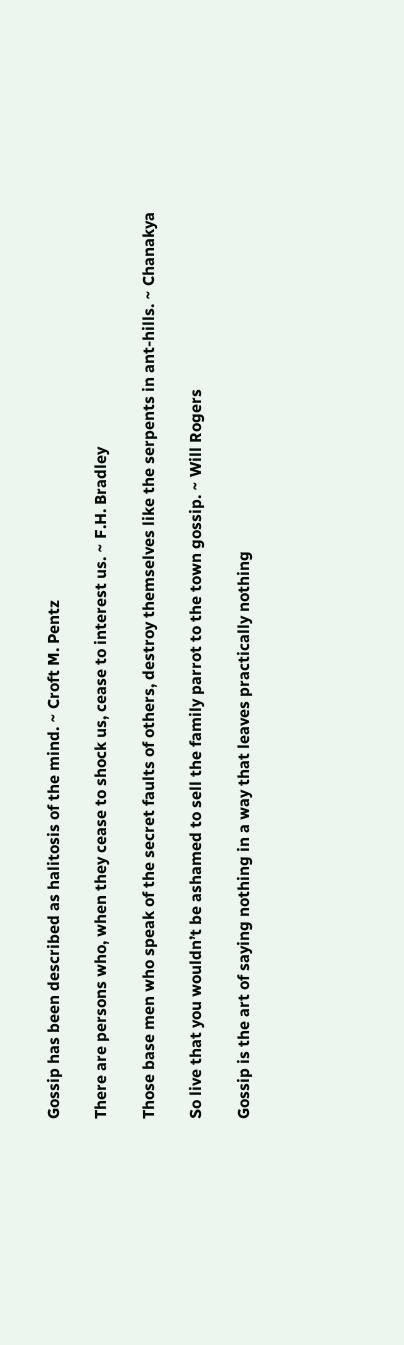Gossip has been described as halitosis of the mind. ~ Croft M. Pentz

There are persons who, when they cease to shock us, cease to interest us. ~ F.H. Bradley

Those base men who speak of the secret faults of others, destroy themselves like the serpents in ant-hills. ~ Chanakya

So live that you wouldn’t be ashamed to sell the family parrot to the town gossip. ~ Will Rogers

Gossip is the art of saying nothing in a way that leaves practically nothing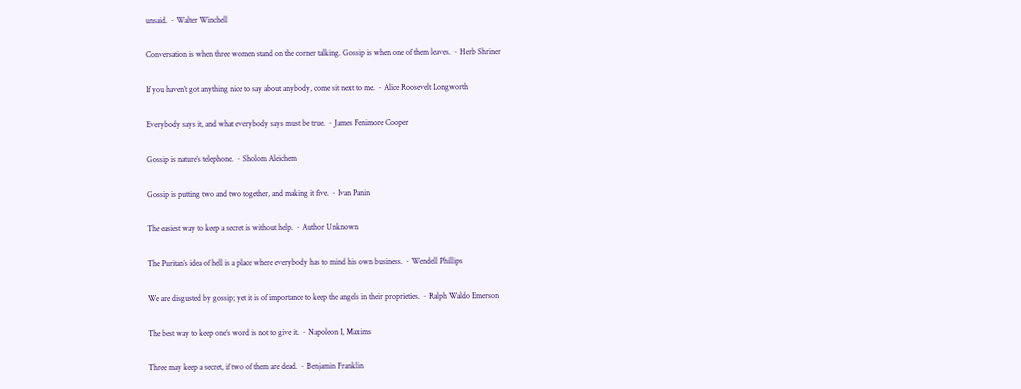unsaid. ~ Walter Winchell

Conversation is when three women stand on the corner talking. Gossip is when one of them leaves. ~ Herb Shriner

If you haven’t got anything nice to say about anybody, come sit next to me. ~ Alice Roosevelt Longworth

Everybody says it, and what everybody says must be true. ~ James Fenimore Cooper

Gossip is nature’s telephone. ~ Sholom Aleichem

Gossip is putting two and two together, and making it five. ~ Ivan Panin

The easiest way to keep a secret is without help. ~ Author Unknown

The Puritan’s idea of hell is a place where everybody has to mind his own business. ~ Wendell Phillips

We are disgusted by gossip; yet it is of importance to keep the angels in their proprieties. ~ Ralph Waldo Emerson

The best way to keep one’s word is not to give it. ~ Napoleon I, Maxims

Three may keep a secret, if two of them are dead. ~ Benjamin Franklin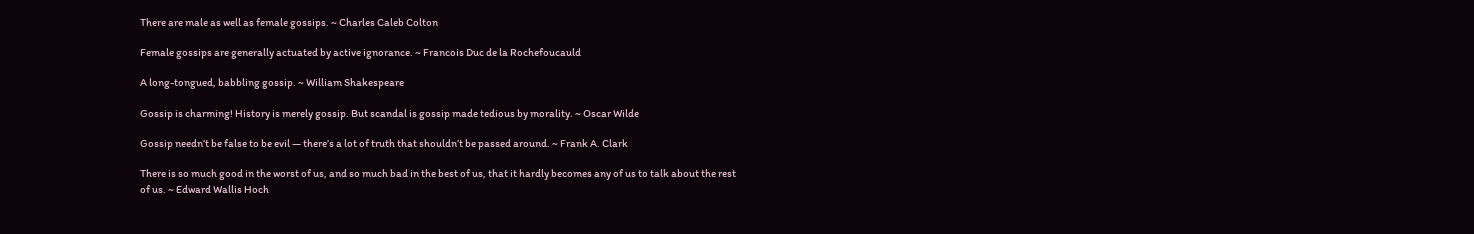There are male as well as female gossips. ~ Charles Caleb Colton

Female gossips are generally actuated by active ignorance. ~ Francois Duc de la Rochefoucauld

A long-tongued, babbling gossip. ~ William Shakespeare

Gossip is charming! History is merely gossip. But scandal is gossip made tedious by morality. ~ Oscar Wilde

Gossip needn’t be false to be evil — there’s a lot of truth that shouldn’t be passed around. ~ Frank A. Clark

There is so much good in the worst of us, and so much bad in the best of us, that it hardly becomes any of us to talk about the rest of us. ~ Edward Wallis Hoch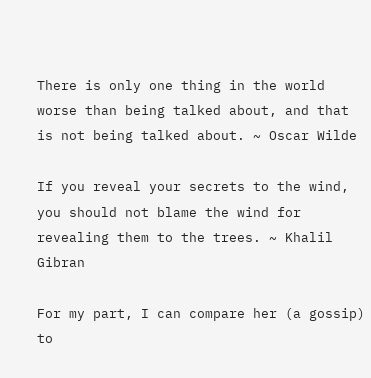There is only one thing in the world worse than being talked about, and that is not being talked about. ~ Oscar Wilde

If you reveal your secrets to the wind, you should not blame the wind for revealing them to the trees. ~ Khalil Gibran

For my part, I can compare her (a gossip) to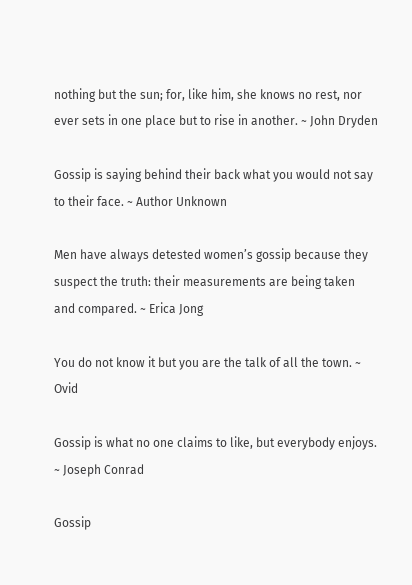nothing but the sun; for, like him, she knows no rest, nor ever sets in one place but to rise in another. ~ John Dryden

Gossip is saying behind their back what you would not say to their face. ~ Author Unknown

Men have always detested women’s gossip because they suspect the truth: their measurements are being taken and compared. ~ Erica Jong

You do not know it but you are the talk of all the town. ~ Ovid

Gossip is what no one claims to like, but everybody enjoys. ~ Joseph Conrad

Gossip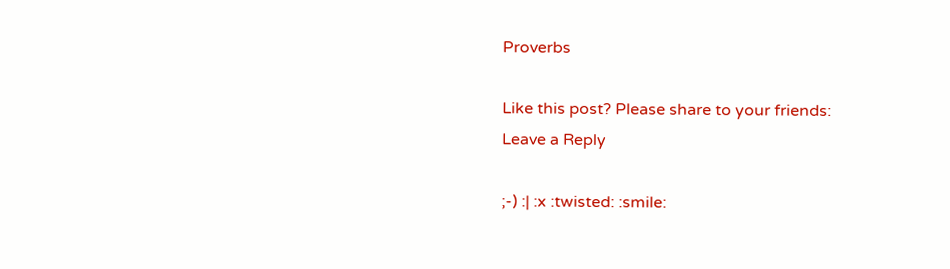Proverbs

Like this post? Please share to your friends:
Leave a Reply

;-) :| :x :twisted: :smile: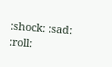:shock: :sad: :roll: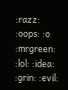:razz: :oops: :o :mrgreen: :lol: :idea: :grin: :evil: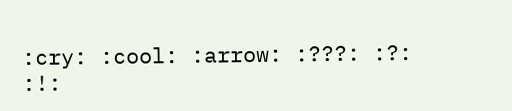:cry: :cool: :arrow: :???: :?: :!: